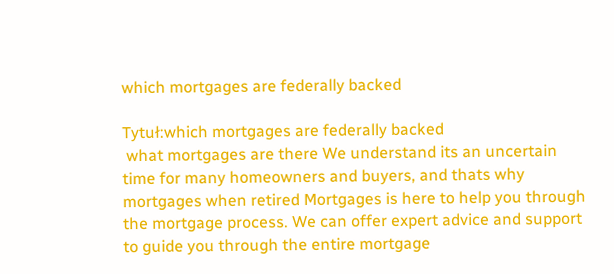which mortgages are federally backed

Tytuł:which mortgages are federally backed
 what mortgages are there We understand its an uncertain time for many homeowners and buyers, and thats why mortgages when retired Mortgages is here to help you through the mortgage process. We can offer expert advice and support to guide you through the entire mortgage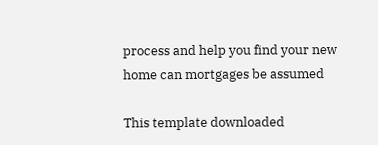process and help you find your new home can mortgages be assumed

This template downloaded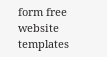form free website templates